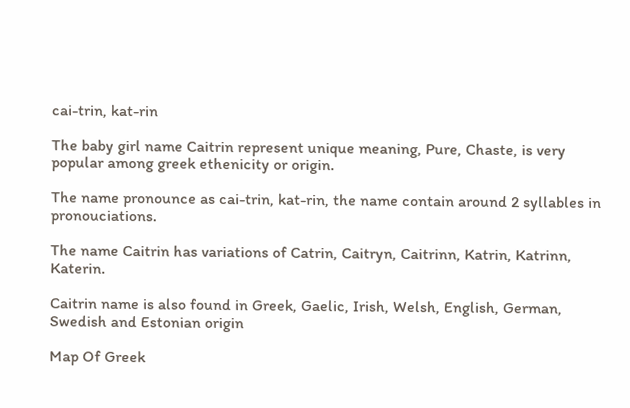cai-trin, kat-rin

The baby girl name Caitrin represent unique meaning, Pure, Chaste, is very popular among greek ethenicity or origin.

The name pronounce as cai-trin, kat-rin, the name contain around 2 syllables in pronouciations.

The name Caitrin has variations of Catrin, Caitryn, Caitrinn, Katrin, Katrinn, Katerin.

Caitrin name is also found in Greek, Gaelic, Irish, Welsh, English, German, Swedish and Estonian origin

Map Of Greek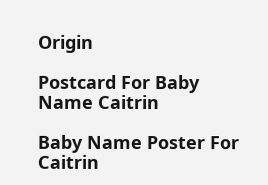Origin

Postcard For Baby Name Caitrin

Baby Name Poster For Caitrin